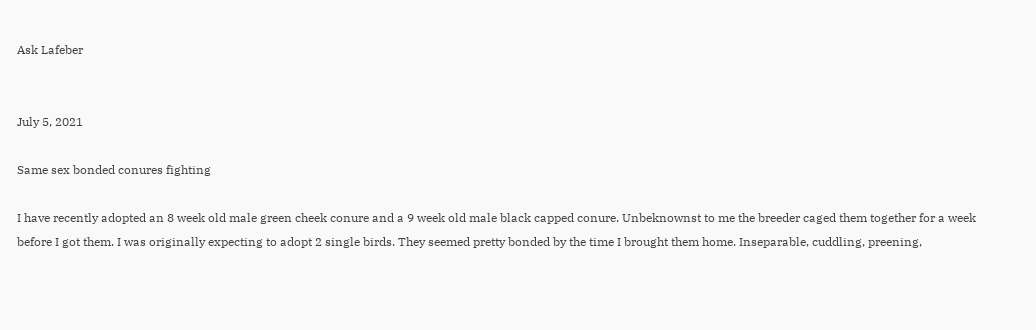Ask Lafeber


July 5, 2021

Same sex bonded conures fighting

I have recently adopted an 8 week old male green cheek conure and a 9 week old male black capped conure. Unbeknownst to me the breeder caged them together for a week before I got them. I was originally expecting to adopt 2 single birds. They seemed pretty bonded by the time I brought them home. Inseparable, cuddling, preening,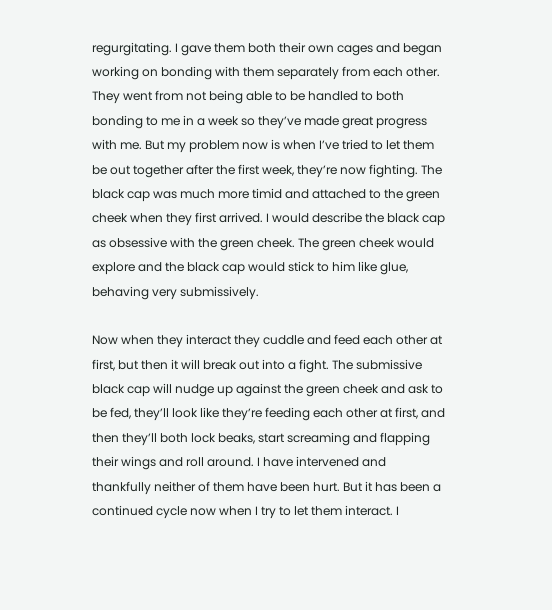regurgitating. I gave them both their own cages and began working on bonding with them separately from each other. They went from not being able to be handled to both bonding to me in a week so they’ve made great progress with me. But my problem now is when I’ve tried to let them be out together after the first week, they’re now fighting. The black cap was much more timid and attached to the green cheek when they first arrived. I would describe the black cap as obsessive with the green cheek. The green cheek would explore and the black cap would stick to him like glue, behaving very submissively.

Now when they interact they cuddle and feed each other at first, but then it will break out into a fight. The submissive black cap will nudge up against the green cheek and ask to be fed, they’ll look like they’re feeding each other at first, and then they’ll both lock beaks, start screaming and flapping their wings and roll around. I have intervened and thankfully neither of them have been hurt. But it has been a continued cycle now when I try to let them interact. I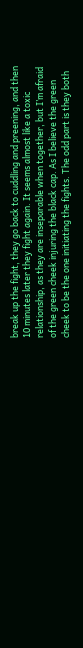break up the fight, they go back to cuddling and preening, and then 10 minutes later they fight again. It seems almost like a toxic relationship, as they are inseparable when together, but I’m afraid of the green cheek injuring the black cap. As I believe the green cheek to be the one initiating the fights. The odd part is they both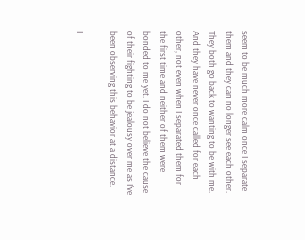seem to be much more calm once I separate them and they can no longer see each other. They both go back to wanting to be with me. And they have never once called for each other, not even when I separated them for the first time and neither of them were bonded to me yet. I do not believe the cause of their fighting to be jealousy over me as I’ve been observing this behavior at a distance.

I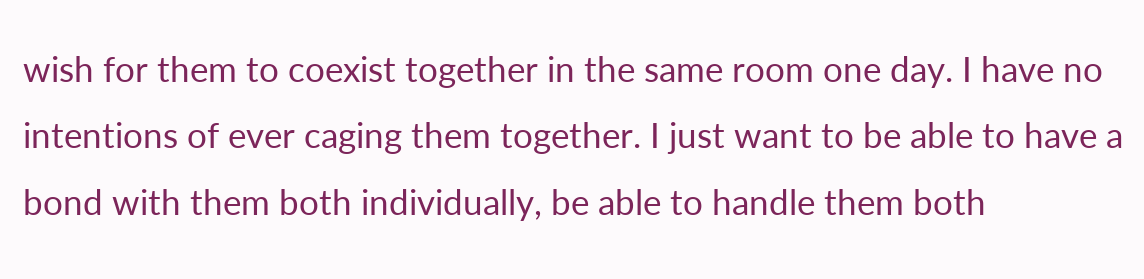wish for them to coexist together in the same room one day. I have no intentions of ever caging them together. I just want to be able to have a bond with them both individually, be able to handle them both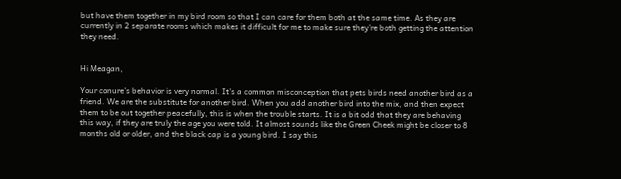but have them together in my bird room so that I can care for them both at the same time. As they are currently in 2 separate rooms which makes it difficult for me to make sure they’re both getting the attention they need.


Hi Meagan,

Your conure’s behavior is very normal. It’s a common misconception that pets birds need another bird as a friend. We are the substitute for another bird. When you add another bird into the mix, and then expect them to be out together peacefully, this is when the trouble starts. It is a bit odd that they are behaving this way, if they are truly the age you were told. It almost sounds like the Green Cheek might be closer to 8 months old or older, and the black cap is a young bird. I say this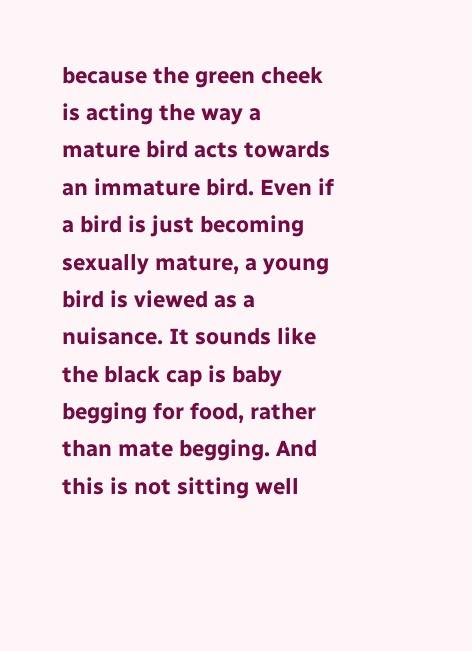because the green cheek is acting the way a mature bird acts towards an immature bird. Even if a bird is just becoming sexually mature, a young bird is viewed as a nuisance. It sounds like the black cap is baby begging for food, rather than mate begging. And this is not sitting well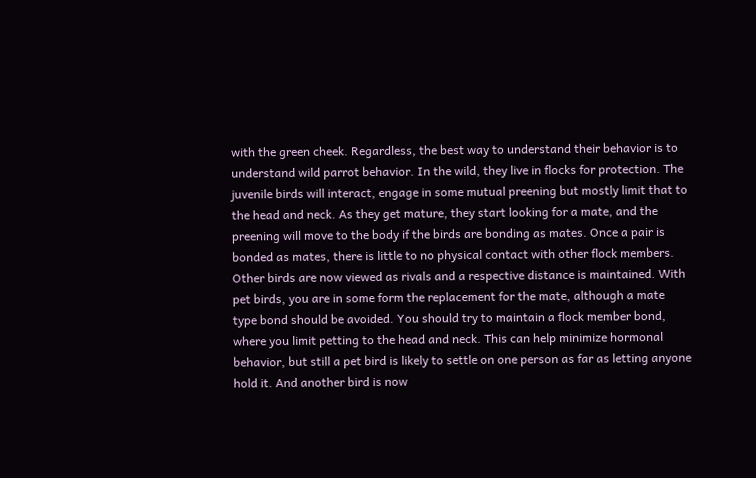with the green cheek. Regardless, the best way to understand their behavior is to understand wild parrot behavior. In the wild, they live in flocks for protection. The juvenile birds will interact, engage in some mutual preening but mostly limit that to the head and neck. As they get mature, they start looking for a mate, and the preening will move to the body if the birds are bonding as mates. Once a pair is bonded as mates, there is little to no physical contact with other flock members. Other birds are now viewed as rivals and a respective distance is maintained. With pet birds, you are in some form the replacement for the mate, although a mate type bond should be avoided. You should try to maintain a flock member bond, where you limit petting to the head and neck. This can help minimize hormonal behavior, but still a pet bird is likely to settle on one person as far as letting anyone hold it. And another bird is now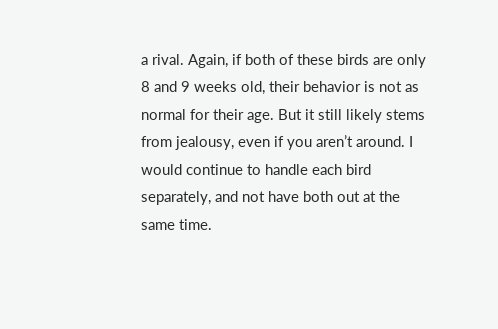a rival. Again, if both of these birds are only 8 and 9 weeks old, their behavior is not as normal for their age. But it still likely stems from jealousy, even if you aren’t around. I would continue to handle each bird separately, and not have both out at the same time.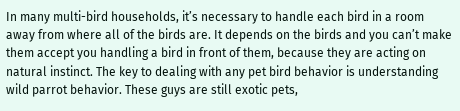In many multi-bird households, it’s necessary to handle each bird in a room away from where all of the birds are. It depends on the birds and you can’t make them accept you handling a bird in front of them, because they are acting on natural instinct. The key to dealing with any pet bird behavior is understanding wild parrot behavior. These guys are still exotic pets,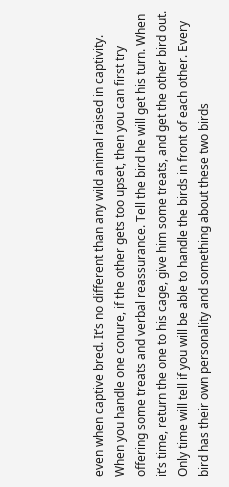even when captive bred. It’s no different than any wild animal raised in captivity. When you handle one conure, if the other gets too upset, then you can first try offering some treats and verbal reassurance. Tell the bird he will get his turn. When it’s time, return the one to his cage, give him some treats, and get the other bird out. Only time will tell if you will be able to handle the birds in front of each other. Every bird has their own personality and something about these two birds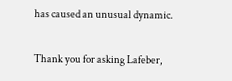has caused an unusual dynamic.

Thank you for asking Lafeber,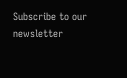Subscribe to our newsletter